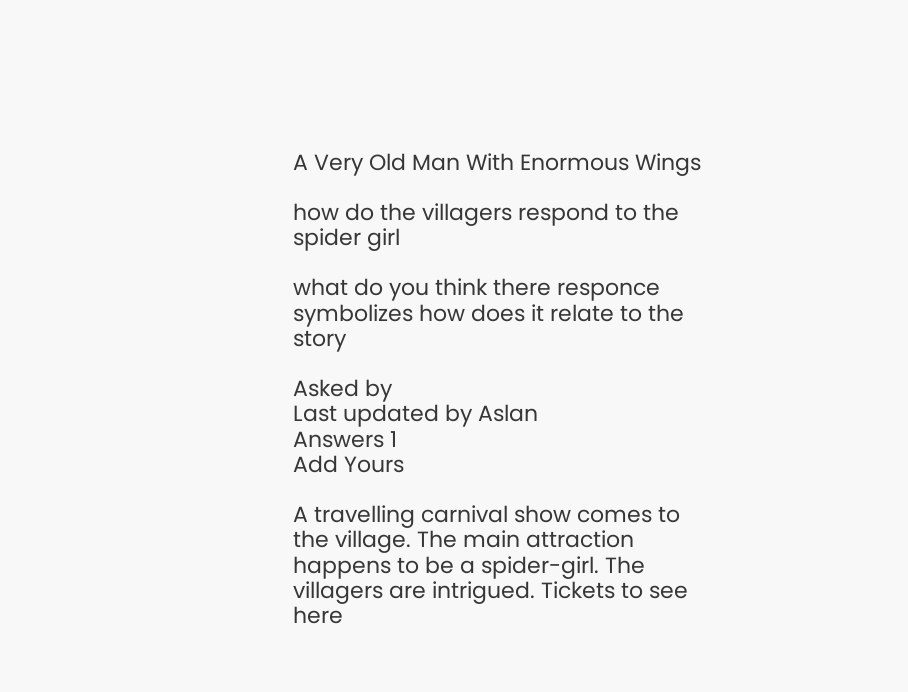A Very Old Man With Enormous Wings

how do the villagers respond to the spider girl

what do you think there responce symbolizes how does it relate to the story

Asked by
Last updated by Aslan
Answers 1
Add Yours

A travelling carnival show comes to the village. The main attraction happens to be a spider-girl. The villagers are intrigued. Tickets to see here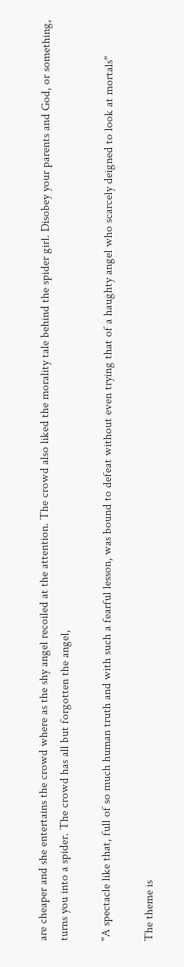are cheaper and she entertains the crowd where as the shy angel recoiled at the attention. The crowd also liked the morality tale behind the spider girl. Disobey your parents and God, or something, turns you into a spider. The crowd has all but forgotten the angel,

"A spectacle like that, full of so much human truth and with such a fearful lesson, was bound to defeat without even trying that of a haughty angel who scarcely deigned to look at mortals"

The theme is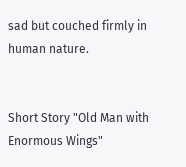sad but couched firmly in human nature.


Short Story "Old Man with Enormous Wings"